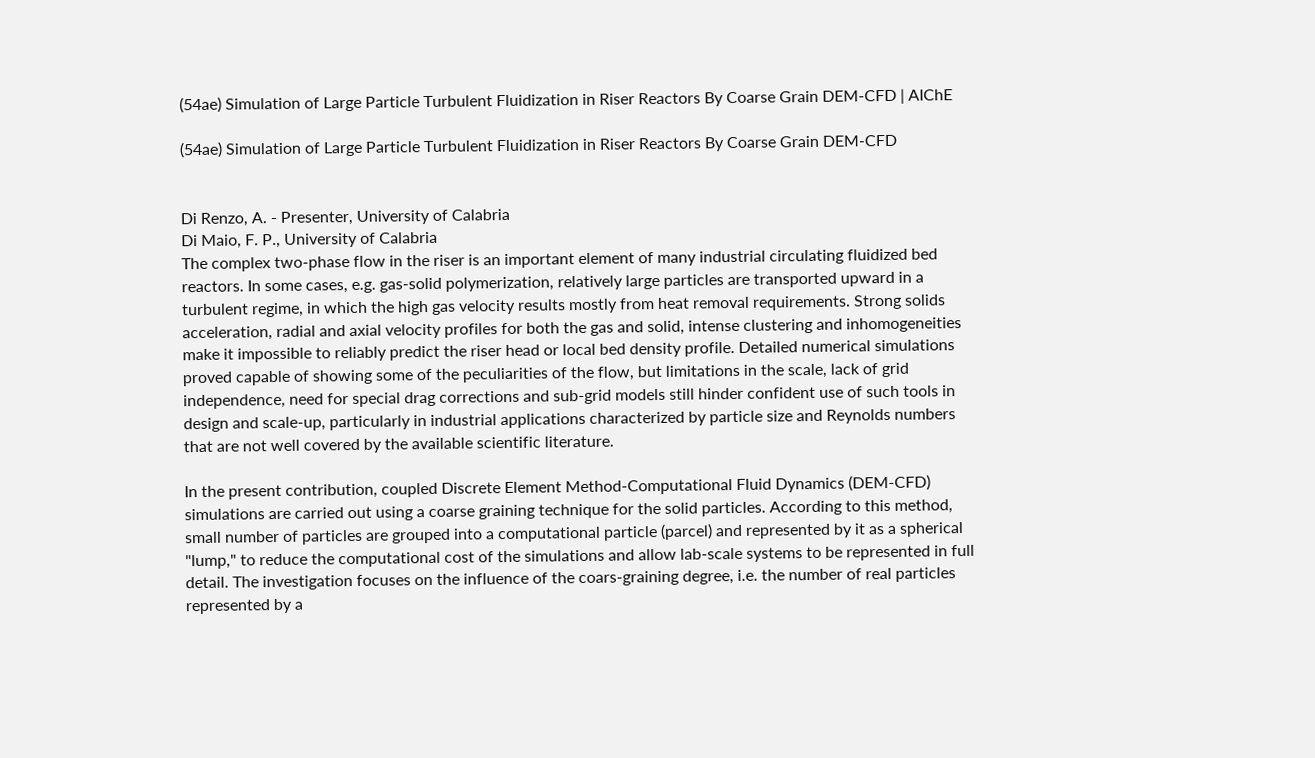(54ae) Simulation of Large Particle Turbulent Fluidization in Riser Reactors By Coarse Grain DEM-CFD | AIChE

(54ae) Simulation of Large Particle Turbulent Fluidization in Riser Reactors By Coarse Grain DEM-CFD


Di Renzo, A. - Presenter, University of Calabria
Di Maio, F. P., University of Calabria
The complex two-phase flow in the riser is an important element of many industrial circulating fluidized bed reactors. In some cases, e.g. gas-solid polymerization, relatively large particles are transported upward in a turbulent regime, in which the high gas velocity results mostly from heat removal requirements. Strong solids acceleration, radial and axial velocity profiles for both the gas and solid, intense clustering and inhomogeneities make it impossible to reliably predict the riser head or local bed density profile. Detailed numerical simulations proved capable of showing some of the peculiarities of the flow, but limitations in the scale, lack of grid independence, need for special drag corrections and sub-grid models still hinder confident use of such tools in design and scale-up, particularly in industrial applications characterized by particle size and Reynolds numbers that are not well covered by the available scientific literature.

In the present contribution, coupled Discrete Element Method-Computational Fluid Dynamics (DEM-CFD) simulations are carried out using a coarse graining technique for the solid particles. According to this method, small number of particles are grouped into a computational particle (parcel) and represented by it as a spherical "lump," to reduce the computational cost of the simulations and allow lab-scale systems to be represented in full detail. The investigation focuses on the influence of the coars-graining degree, i.e. the number of real particles represented by a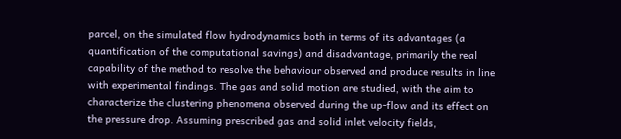parcel, on the simulated flow hydrodynamics both in terms of its advantages (a quantification of the computational savings) and disadvantage, primarily the real capability of the method to resolve the behaviour observed and produce results in line with experimental findings. The gas and solid motion are studied, with the aim to characterize the clustering phenomena observed during the up-flow and its effect on the pressure drop. Assuming prescribed gas and solid inlet velocity fields,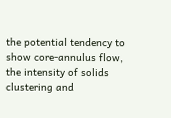the potential tendency to show core-annulus flow, the intensity of solids clustering and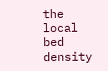the local bed density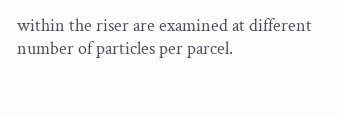within the riser are examined at different number of particles per parcel.